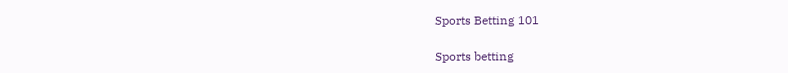Sports Betting 101

Sports betting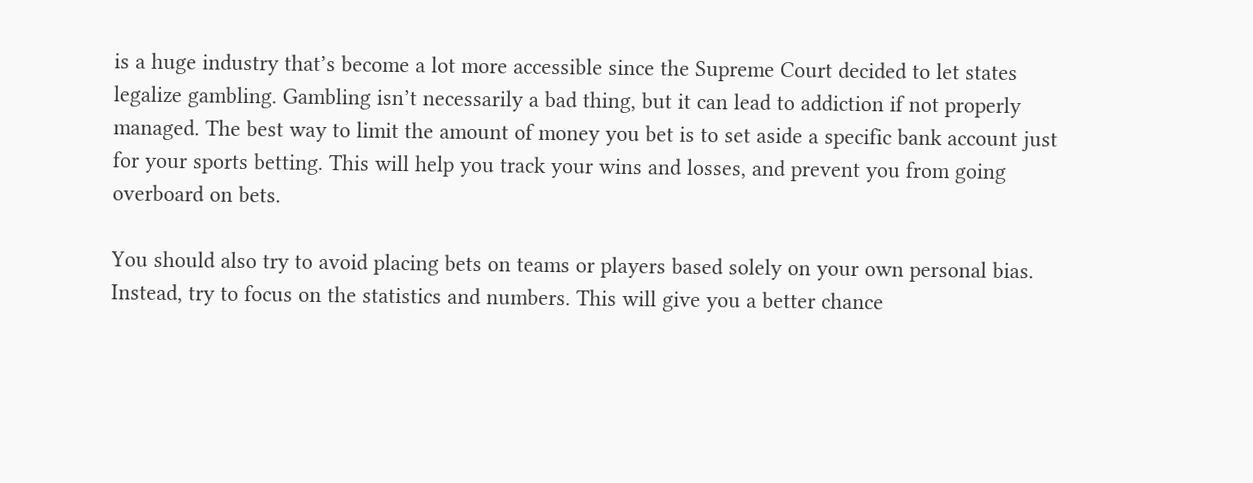is a huge industry that’s become a lot more accessible since the Supreme Court decided to let states legalize gambling. Gambling isn’t necessarily a bad thing, but it can lead to addiction if not properly managed. The best way to limit the amount of money you bet is to set aside a specific bank account just for your sports betting. This will help you track your wins and losses, and prevent you from going overboard on bets.

You should also try to avoid placing bets on teams or players based solely on your own personal bias. Instead, try to focus on the statistics and numbers. This will give you a better chance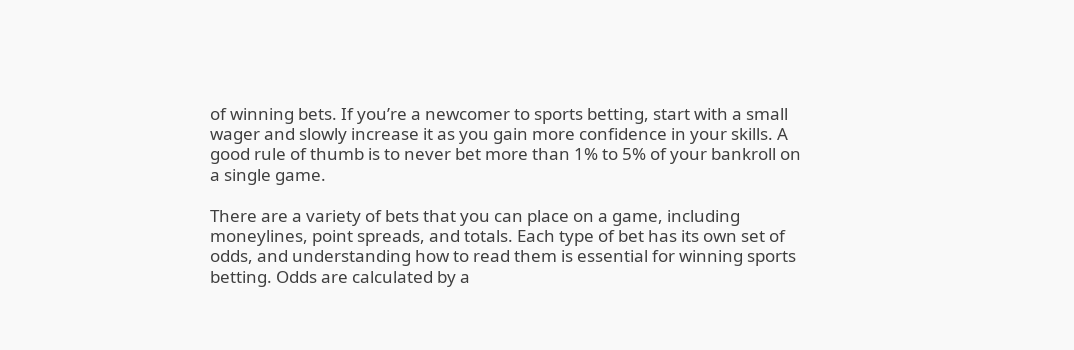of winning bets. If you’re a newcomer to sports betting, start with a small wager and slowly increase it as you gain more confidence in your skills. A good rule of thumb is to never bet more than 1% to 5% of your bankroll on a single game.

There are a variety of bets that you can place on a game, including moneylines, point spreads, and totals. Each type of bet has its own set of odds, and understanding how to read them is essential for winning sports betting. Odds are calculated by a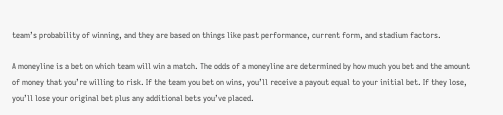team’s probability of winning, and they are based on things like past performance, current form, and stadium factors.

A moneyline is a bet on which team will win a match. The odds of a moneyline are determined by how much you bet and the amount of money that you’re willing to risk. If the team you bet on wins, you’ll receive a payout equal to your initial bet. If they lose, you’ll lose your original bet plus any additional bets you’ve placed.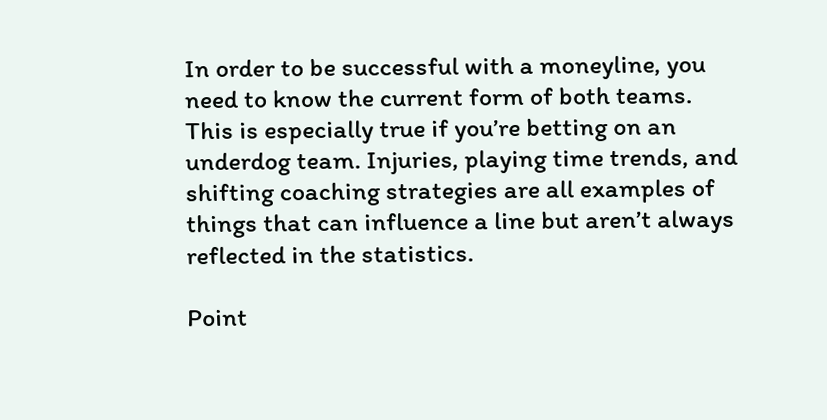In order to be successful with a moneyline, you need to know the current form of both teams. This is especially true if you’re betting on an underdog team. Injuries, playing time trends, and shifting coaching strategies are all examples of things that can influence a line but aren’t always reflected in the statistics.

Point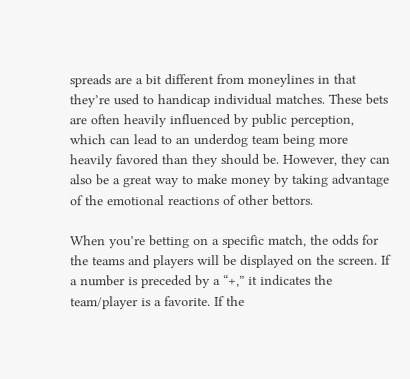spreads are a bit different from moneylines in that they’re used to handicap individual matches. These bets are often heavily influenced by public perception, which can lead to an underdog team being more heavily favored than they should be. However, they can also be a great way to make money by taking advantage of the emotional reactions of other bettors.

When you’re betting on a specific match, the odds for the teams and players will be displayed on the screen. If a number is preceded by a “+,” it indicates the team/player is a favorite. If the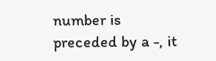number is preceded by a -, it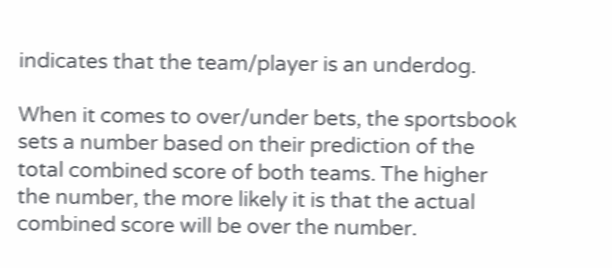indicates that the team/player is an underdog.

When it comes to over/under bets, the sportsbook sets a number based on their prediction of the total combined score of both teams. The higher the number, the more likely it is that the actual combined score will be over the number.